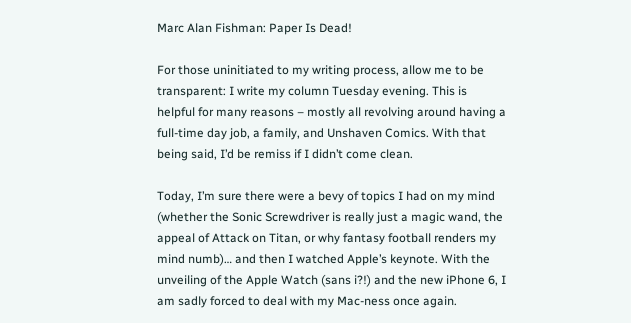Marc Alan Fishman: Paper Is Dead!

For those uninitiated to my writing process, allow me to be transparent: I write my column Tuesday evening. This is helpful for many reasons – mostly all revolving around having a full-time day job, a family, and Unshaven Comics. With that being said, I’d be remiss if I didn’t come clean.

Today, I’m sure there were a bevy of topics I had on my mind (whether the Sonic Screwdriver is really just a magic wand, the appeal of Attack on Titan, or why fantasy football renders my mind numb)… and then I watched Apple’s keynote. With the unveiling of the Apple Watch (sans i?!) and the new iPhone 6, I am sadly forced to deal with my Mac-ness once again.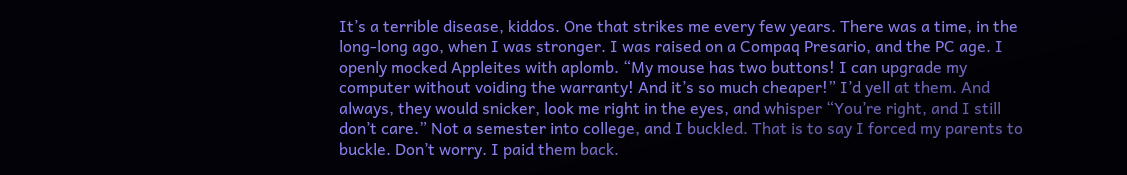It’s a terrible disease, kiddos. One that strikes me every few years. There was a time, in the long-long ago, when I was stronger. I was raised on a Compaq Presario, and the PC age. I openly mocked Appleites with aplomb. “My mouse has two buttons! I can upgrade my computer without voiding the warranty! And it’s so much cheaper!” I’d yell at them. And always, they would snicker, look me right in the eyes, and whisper “You’re right, and I still don’t care.” Not a semester into college, and I buckled. That is to say I forced my parents to buckle. Don’t worry. I paid them back.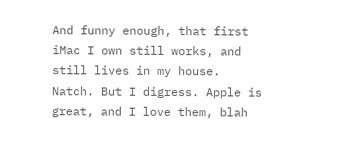And funny enough, that first iMac I own still works, and still lives in my house. Natch. But I digress. Apple is great, and I love them, blah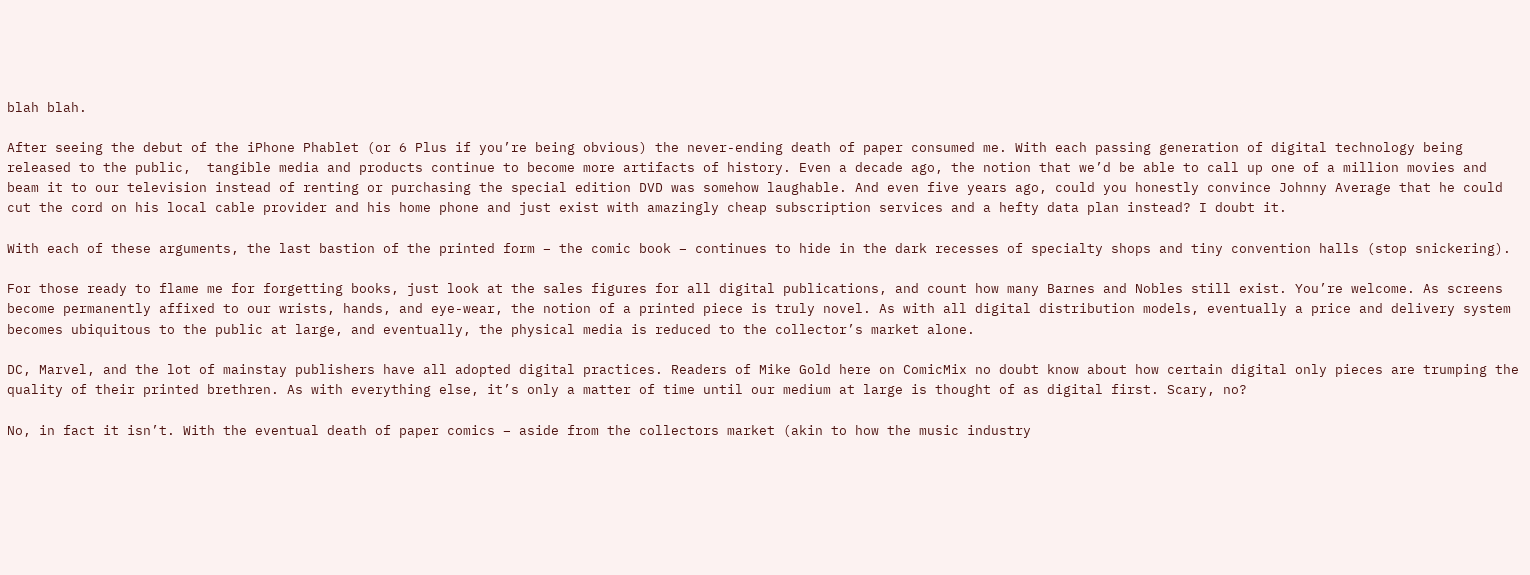blah blah.

After seeing the debut of the iPhone Phablet (or 6 Plus if you’re being obvious) the never-ending death of paper consumed me. With each passing generation of digital technology being released to the public,  tangible media and products continue to become more artifacts of history. Even a decade ago, the notion that we’d be able to call up one of a million movies and beam it to our television instead of renting or purchasing the special edition DVD was somehow laughable. And even five years ago, could you honestly convince Johnny Average that he could cut the cord on his local cable provider and his home phone and just exist with amazingly cheap subscription services and a hefty data plan instead? I doubt it.

With each of these arguments, the last bastion of the printed form – the comic book – continues to hide in the dark recesses of specialty shops and tiny convention halls (stop snickering).

For those ready to flame me for forgetting books, just look at the sales figures for all digital publications, and count how many Barnes and Nobles still exist. You’re welcome. As screens become permanently affixed to our wrists, hands, and eye-wear, the notion of a printed piece is truly novel. As with all digital distribution models, eventually a price and delivery system becomes ubiquitous to the public at large, and eventually, the physical media is reduced to the collector’s market alone.

DC, Marvel, and the lot of mainstay publishers have all adopted digital practices. Readers of Mike Gold here on ComicMix no doubt know about how certain digital only pieces are trumping the quality of their printed brethren. As with everything else, it’s only a matter of time until our medium at large is thought of as digital first. Scary, no?

No, in fact it isn’t. With the eventual death of paper comics – aside from the collectors market (akin to how the music industry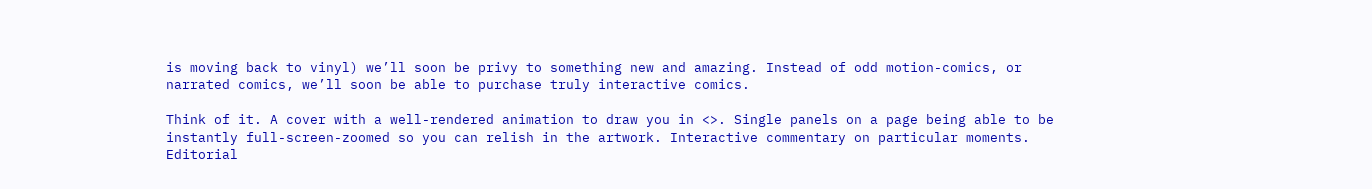is moving back to vinyl) we’ll soon be privy to something new and amazing. Instead of odd motion-comics, or narrated comics, we’ll soon be able to purchase truly interactive comics.

Think of it. A cover with a well-rendered animation to draw you in <>. Single panels on a page being able to be instantly full-screen-zoomed so you can relish in the artwork. Interactive commentary on particular moments. Editorial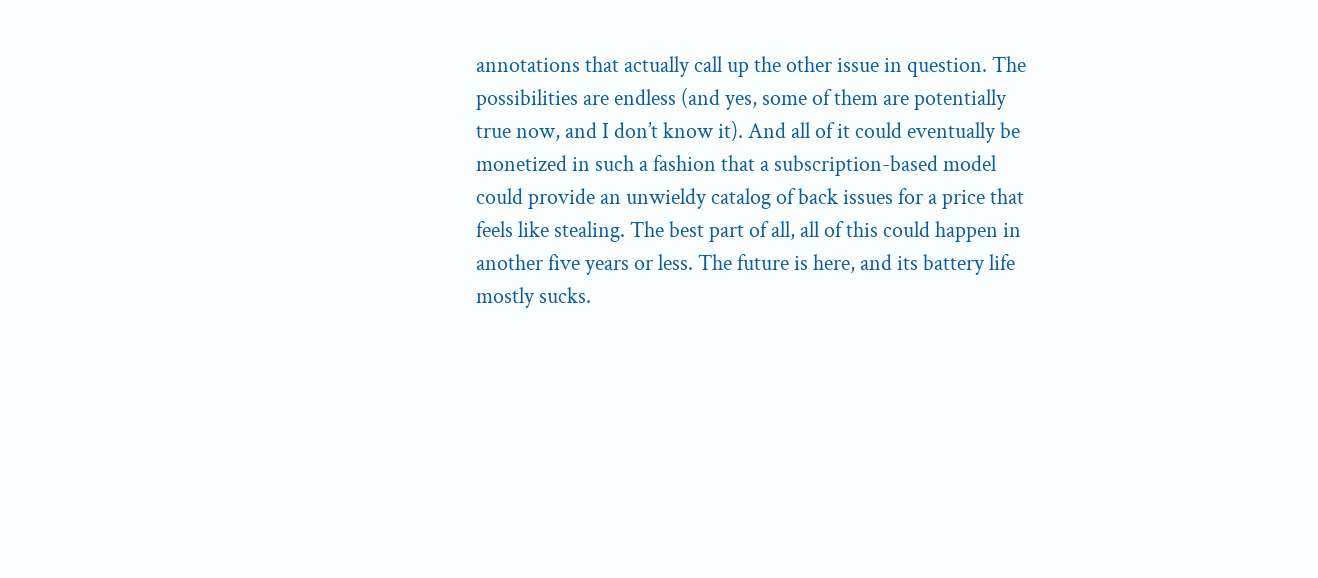annotations that actually call up the other issue in question. The possibilities are endless (and yes, some of them are potentially true now, and I don’t know it). And all of it could eventually be monetized in such a fashion that a subscription-based model could provide an unwieldy catalog of back issues for a price that feels like stealing. The best part of all, all of this could happen in another five years or less. The future is here, and its battery life mostly sucks.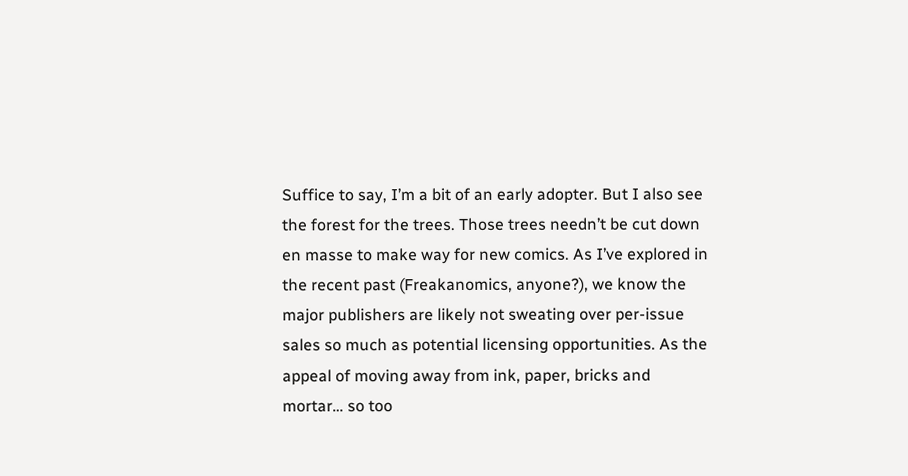Suffice to say, I’m a bit of an early adopter. But I also see the forest for the trees. Those trees needn’t be cut down en masse to make way for new comics. As I’ve explored in the recent past (Freakanomics, anyone?), we know the major publishers are likely not sweating over per-issue sales so much as potential licensing opportunities. As the appeal of moving away from ink, paper, bricks and mortar… so too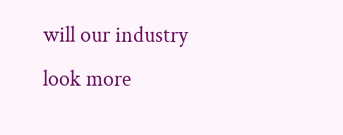will our industry look more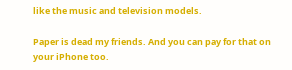like the music and television models.

Paper is dead my friends. And you can pay for that on your iPhone too.